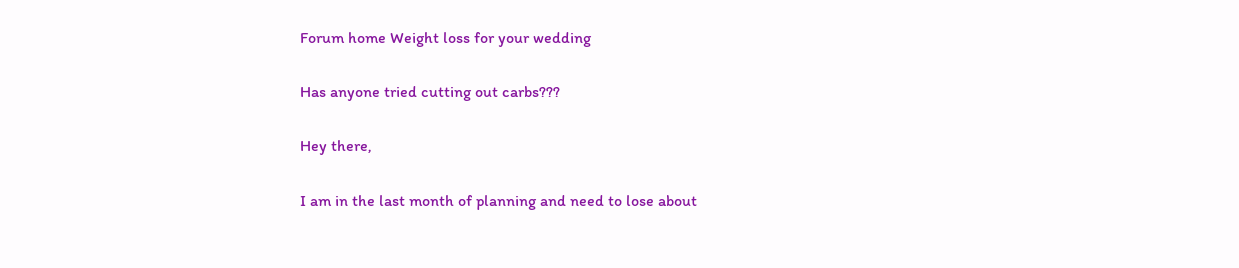Forum home Weight loss for your wedding

Has anyone tried cutting out carbs???

Hey there,

I am in the last month of planning and need to lose about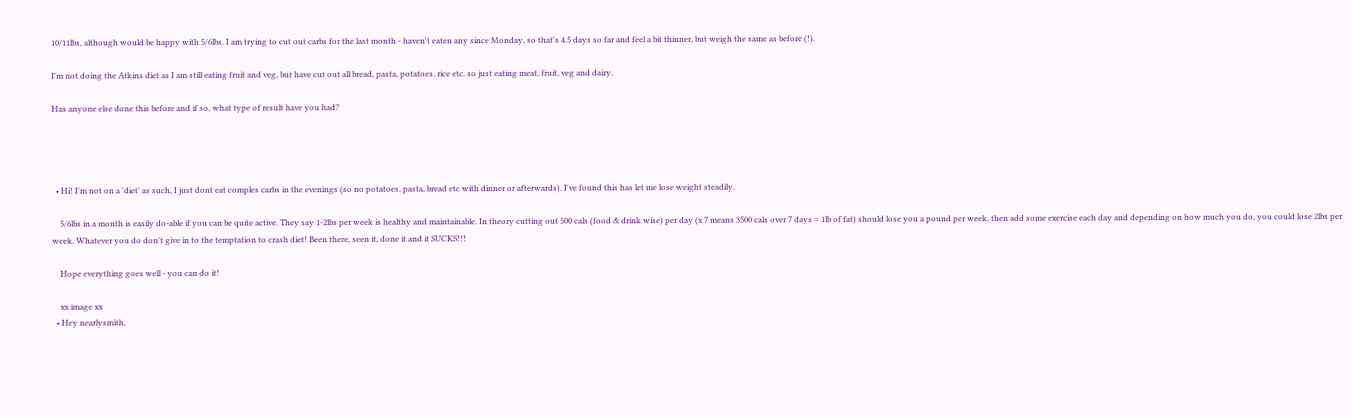10/11lbs, although would be happy with 5/6lbs. I am trying to cut out carbs for the last month - haven't eaten any since Monday, so that's 4.5 days so far and feel a bit thinner, but weigh the same as before (!).

I'm not doing the Atkins diet as I am still eating fruit and veg, but have cut out all bread, pasta, potatoes, rice etc. so just eating meat, fruit, veg and dairy.

Has anyone else done this before and if so, what type of result have you had?




  • Hi! I'm not on a 'diet' as such, I just dont eat comples carbs in the evenings (so no potatoes, pasta, bread etc with dinner or afterwards). I've found this has let me lose weight steadily.

    5/6lbs in a month is easily do-able if you can be quite active. They say 1-2lbs per week is healthy and maintainable. In theory cutting out 500 cals (food & drink wise) per day (x 7 means 3500 cals over 7 days = 1lb of fat) should lose you a pound per week, then add some exercise each day and depending on how much you do, you could lose 2lbs per week. Whatever you do don't give in to the temptation to crash diet! Been there, seen it, done it and it SUCKS!!!

    Hope everything goes well - you can do it!

    xx image xx
  • Hey nearlysmith,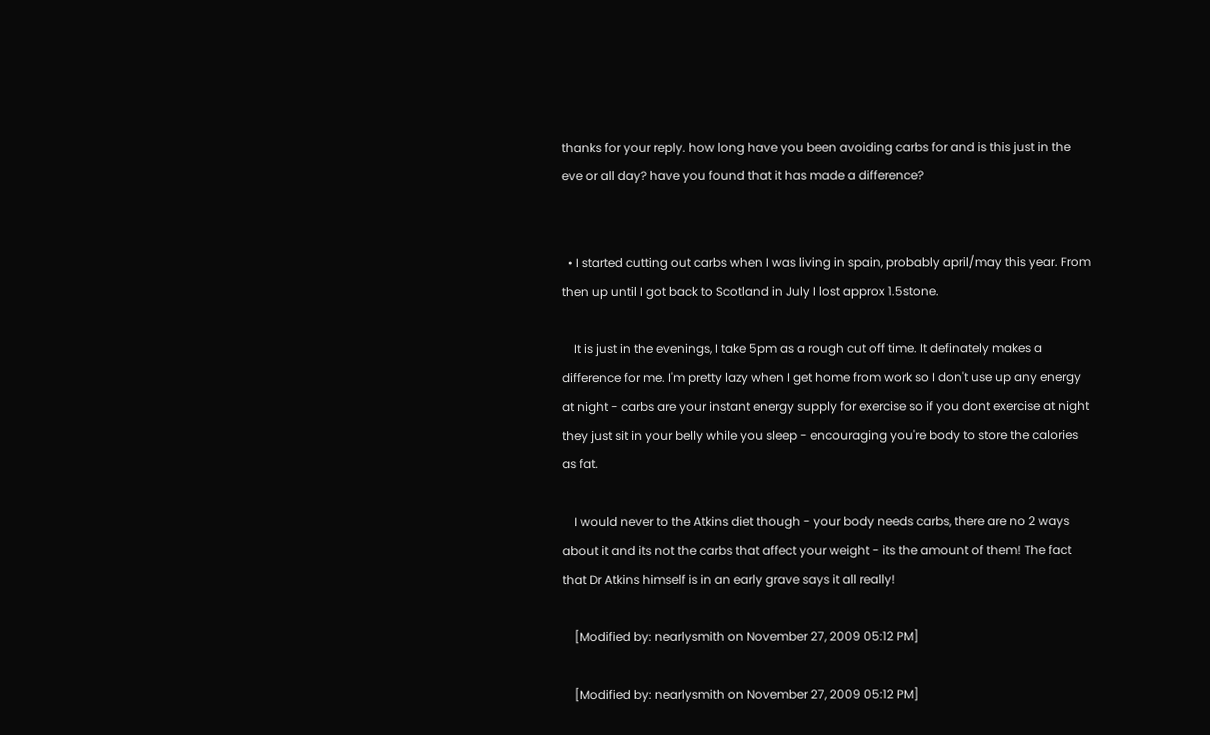thanks for your reply. how long have you been avoiding carbs for and is this just in the eve or all day? have you found that it has made a difference?


  • I started cutting out carbs when I was living in spain, probably april/may this year. From then up until I got back to Scotland in July I lost approx 1.5stone.

    It is just in the evenings, I take 5pm as a rough cut off time. It definately makes a difference for me. I'm pretty lazy when I get home from work so I don't use up any energy at night - carbs are your instant energy supply for exercise so if you dont exercise at night they just sit in your belly while you sleep - encouraging you're body to store the calories as fat.

    I would never to the Atkins diet though - your body needs carbs, there are no 2 ways about it and its not the carbs that affect your weight - its the amount of them! The fact that Dr Atkins himself is in an early grave says it all really!

    [Modified by: nearlysmith on November 27, 2009 05:12 PM]

    [Modified by: nearlysmith on November 27, 2009 05:12 PM]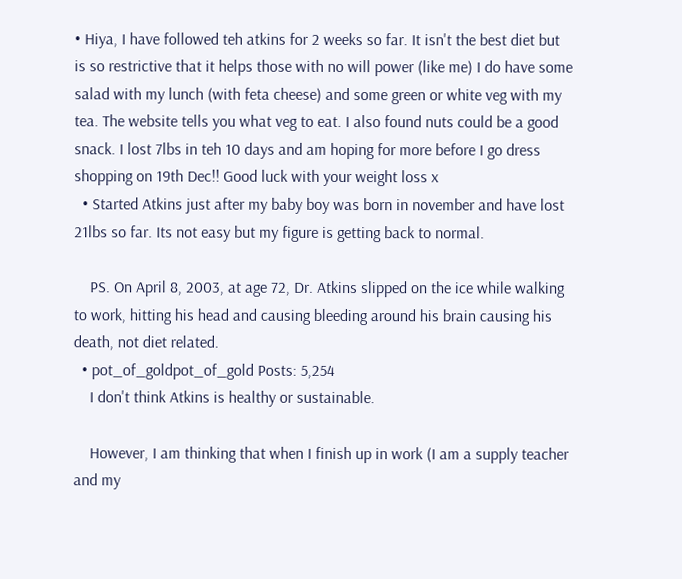• Hiya, I have followed teh atkins for 2 weeks so far. It isn't the best diet but is so restrictive that it helps those with no will power (like me) I do have some salad with my lunch (with feta cheese) and some green or white veg with my tea. The website tells you what veg to eat. I also found nuts could be a good snack. I lost 7lbs in teh 10 days and am hoping for more before I go dress shopping on 19th Dec!! Good luck with your weight loss x
  • Started Atkins just after my baby boy was born in november and have lost 21lbs so far. Its not easy but my figure is getting back to normal.

    PS. On April 8, 2003, at age 72, Dr. Atkins slipped on the ice while walking to work, hitting his head and causing bleeding around his brain causing his death, not diet related.
  • pot_of_goldpot_of_gold Posts: 5,254
    I don't think Atkins is healthy or sustainable.

    However, I am thinking that when I finish up in work (I am a supply teacher and my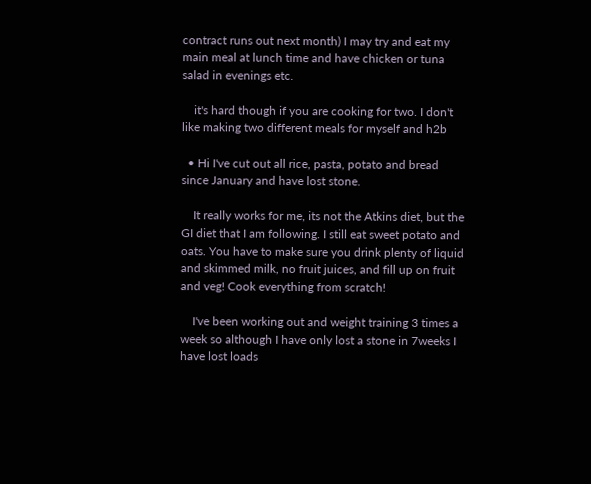contract runs out next month) I may try and eat my main meal at lunch time and have chicken or tuna salad in evenings etc.

    it's hard though if you are cooking for two. I don't like making two different meals for myself and h2b

  • Hi I've cut out all rice, pasta, potato and bread since January and have lost stone.

    It really works for me, its not the Atkins diet, but the GI diet that I am following. I still eat sweet potato and oats. You have to make sure you drink plenty of liquid and skimmed milk, no fruit juices, and fill up on fruit and veg! Cook everything from scratch!

    I've been working out and weight training 3 times a week so although I have only lost a stone in 7weeks I have lost loads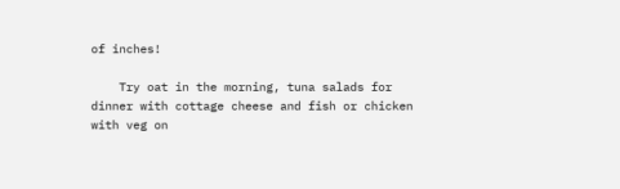of inches!

    Try oat in the morning, tuna salads for dinner with cottage cheese and fish or chicken with veg on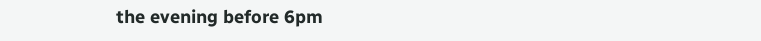the evening before 6pm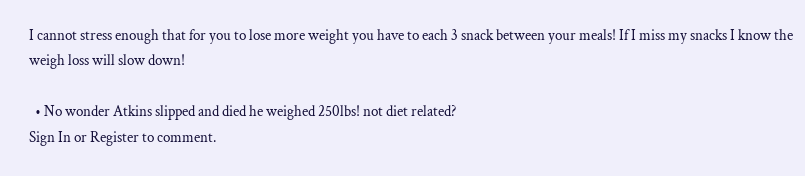I cannot stress enough that for you to lose more weight you have to each 3 snack between your meals! If I miss my snacks I know the weigh loss will slow down!

  • No wonder Atkins slipped and died he weighed 250lbs! not diet related?
Sign In or Register to comment.